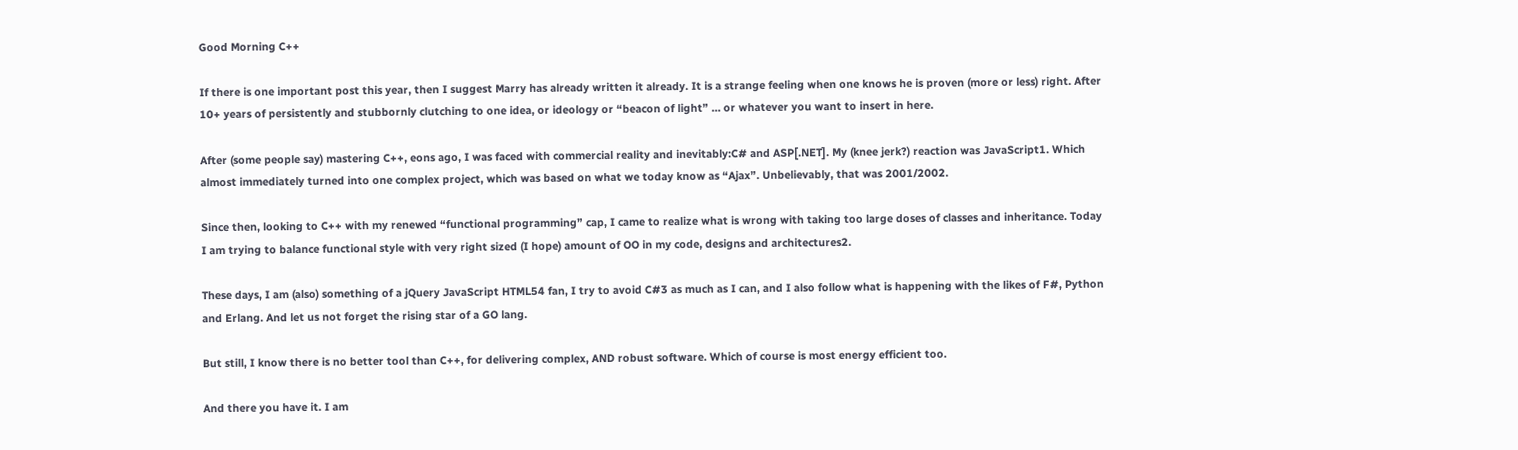Good Morning C++

If there is one important post this year, then I suggest Marry has already written it already. It is a strange feeling when one knows he is proven (more or less) right. After 10+ years of persistently and stubbornly clutching to one idea, or ideology or “beacon of light” … or whatever you want to insert in here.

After (some people say) mastering C++, eons ago, I was faced with commercial reality and inevitably:C# and ASP[.NET]. My (knee jerk?) reaction was JavaScript1. Which almost immediately turned into one complex project, which was based on what we today know as “Ajax”. Unbelievably, that was 2001/2002.

Since then, looking to C++ with my renewed “functional programming” cap, I came to realize what is wrong with taking too large doses of classes and inheritance. Today I am trying to balance functional style with very right sized (I hope) amount of OO in my code, designs and architectures2.

These days, I am (also) something of a jQuery JavaScript HTML54 fan, I try to avoid C#3 as much as I can, and I also follow what is happening with the likes of F#, Python and Erlang. And let us not forget the rising star of a GO lang.

But still, I know there is no better tool than C++, for delivering complex, AND robust software. Which of course is most energy efficient too.

And there you have it. I am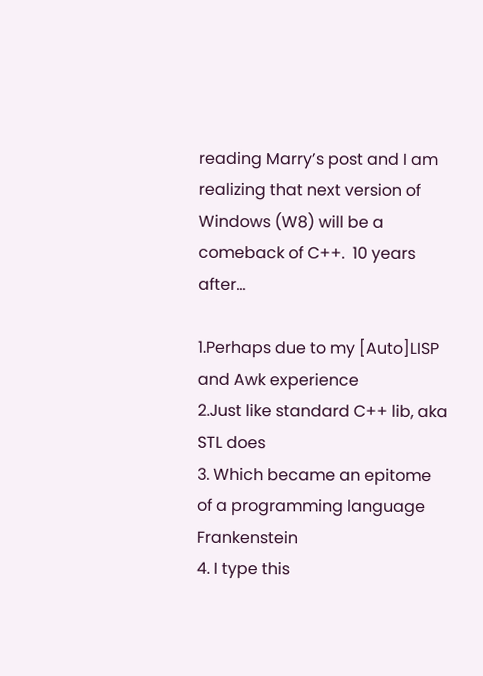reading Marry’s post and I am realizing that next version of Windows (W8) will be a comeback of C++.  10 years after…

1.Perhaps due to my [Auto]LISP and Awk experience
2.Just like standard C++ lib, aka STL does
3. Which became an epitome of a programming language Frankenstein
4. I type this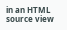in an HTML source view